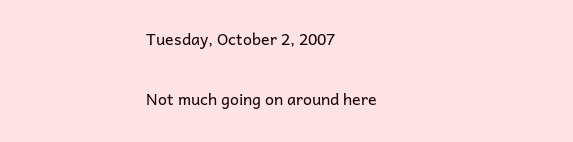Tuesday, October 2, 2007

Not much going on around here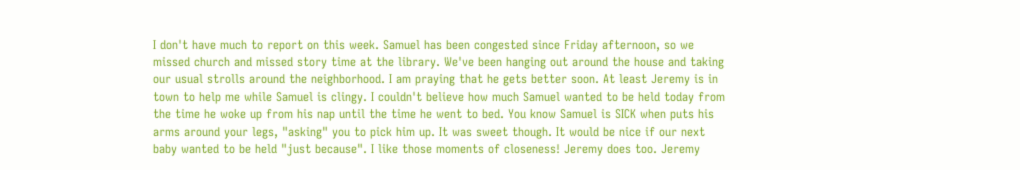I don't have much to report on this week. Samuel has been congested since Friday afternoon, so we missed church and missed story time at the library. We've been hanging out around the house and taking our usual strolls around the neighborhood. I am praying that he gets better soon. At least Jeremy is in town to help me while Samuel is clingy. I couldn't believe how much Samuel wanted to be held today from the time he woke up from his nap until the time he went to bed. You know Samuel is SICK when puts his arms around your legs, "asking" you to pick him up. It was sweet though. It would be nice if our next baby wanted to be held "just because". I like those moments of closeness! Jeremy does too. Jeremy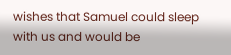wishes that Samuel could sleep with us and would be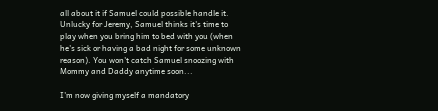all about it if Samuel could possible handle it. Unlucky for Jeremy, Samuel thinks it's time to play when you bring him to bed with you (when he's sick or having a bad night for some unknown reason). You won't catch Samuel snoozing with Mommy and Daddy anytime soon...

I'm now giving myself a mandatory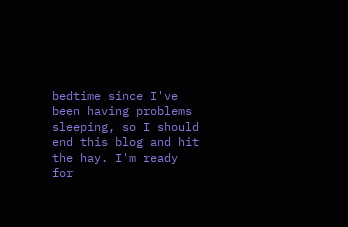bedtime since I've been having problems sleeping, so I should end this blog and hit the hay. I'm ready for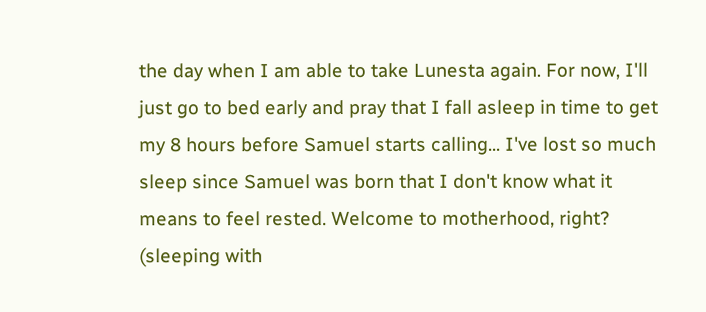the day when I am able to take Lunesta again. For now, I'll just go to bed early and pray that I fall asleep in time to get my 8 hours before Samuel starts calling... I've lost so much sleep since Samuel was born that I don't know what it means to feel rested. Welcome to motherhood, right? (sleeping with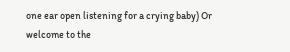one ear open listening for a crying baby) Or welcome to the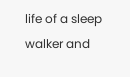life of a sleep walker and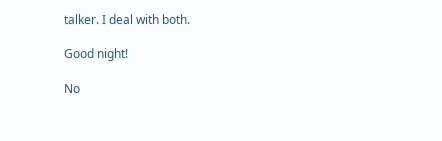talker. I deal with both.

Good night!

No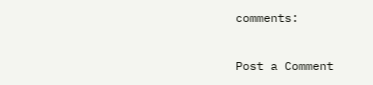comments:

Post a Comment